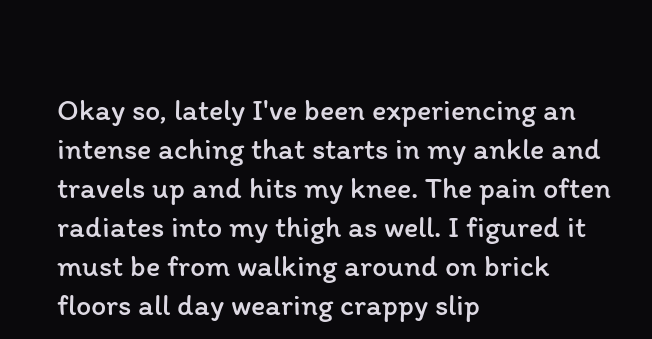Okay so, lately I've been experiencing an intense aching that starts in my ankle and travels up and hits my knee. The pain often radiates into my thigh as well. I figured it must be from walking around on brick floors all day wearing crappy slip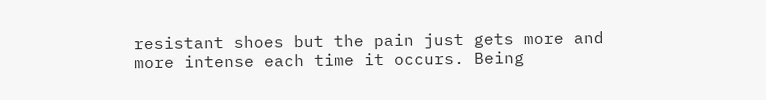resistant shoes but the pain just gets more and more intense each time it occurs. Being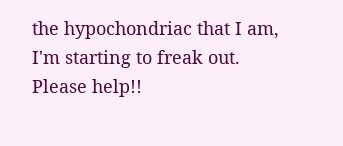the hypochondriac that I am, I'm starting to freak out. Please help!!